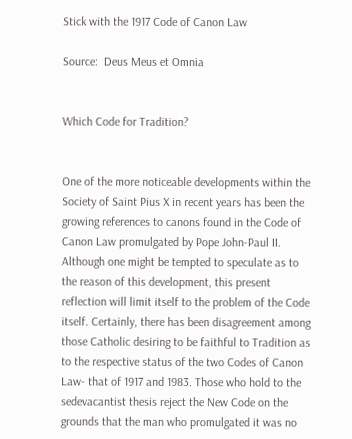Stick with the 1917 Code of Canon Law

Source:  Deus Meus et Omnia


Which Code for Tradition?


One of the more noticeable developments within the Society of Saint Pius X in recent years has been the growing references to canons found in the Code of Canon Law promulgated by Pope John-Paul II. Although one might be tempted to speculate as to the reason of this development, this present reflection will limit itself to the problem of the Code itself. Certainly, there has been disagreement among those Catholic desiring to be faithful to Tradition as to the respective status of the two Codes of Canon Law- that of 1917 and 1983. Those who hold to the sedevacantist thesis reject the New Code on the grounds that the man who promulgated it was no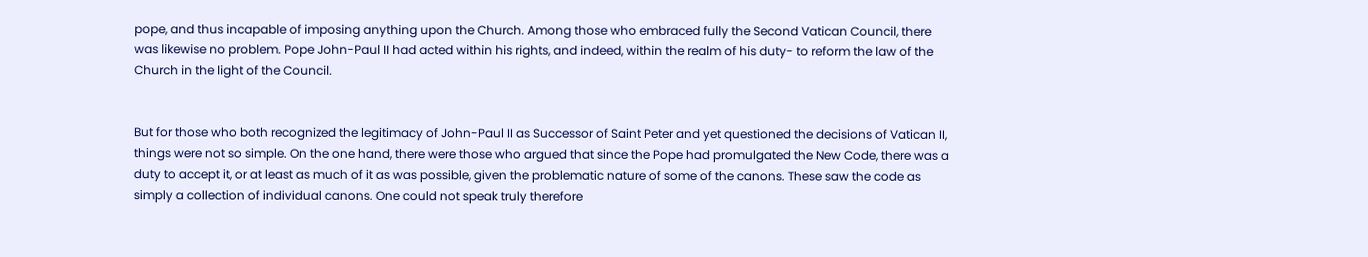pope, and thus incapable of imposing anything upon the Church. Among those who embraced fully the Second Vatican Council, there was likewise no problem. Pope John-Paul II had acted within his rights, and indeed, within the realm of his duty- to reform the law of the Church in the light of the Council.


But for those who both recognized the legitimacy of John-Paul II as Successor of Saint Peter and yet questioned the decisions of Vatican II, things were not so simple. On the one hand, there were those who argued that since the Pope had promulgated the New Code, there was a duty to accept it, or at least as much of it as was possible, given the problematic nature of some of the canons. These saw the code as simply a collection of individual canons. One could not speak truly therefore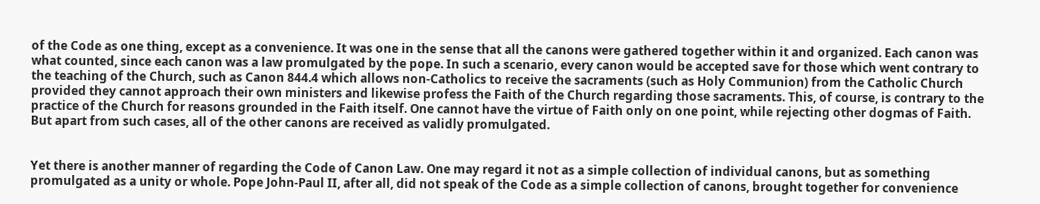of the Code as one thing, except as a convenience. It was one in the sense that all the canons were gathered together within it and organized. Each canon was what counted, since each canon was a law promulgated by the pope. In such a scenario, every canon would be accepted save for those which went contrary to the teaching of the Church, such as Canon 844.4 which allows non-Catholics to receive the sacraments (such as Holy Communion) from the Catholic Church provided they cannot approach their own ministers and likewise profess the Faith of the Church regarding those sacraments. This, of course, is contrary to the practice of the Church for reasons grounded in the Faith itself. One cannot have the virtue of Faith only on one point, while rejecting other dogmas of Faith. But apart from such cases, all of the other canons are received as validly promulgated.


Yet there is another manner of regarding the Code of Canon Law. One may regard it not as a simple collection of individual canons, but as something promulgated as a unity or whole. Pope John-Paul II, after all, did not speak of the Code as a simple collection of canons, brought together for convenience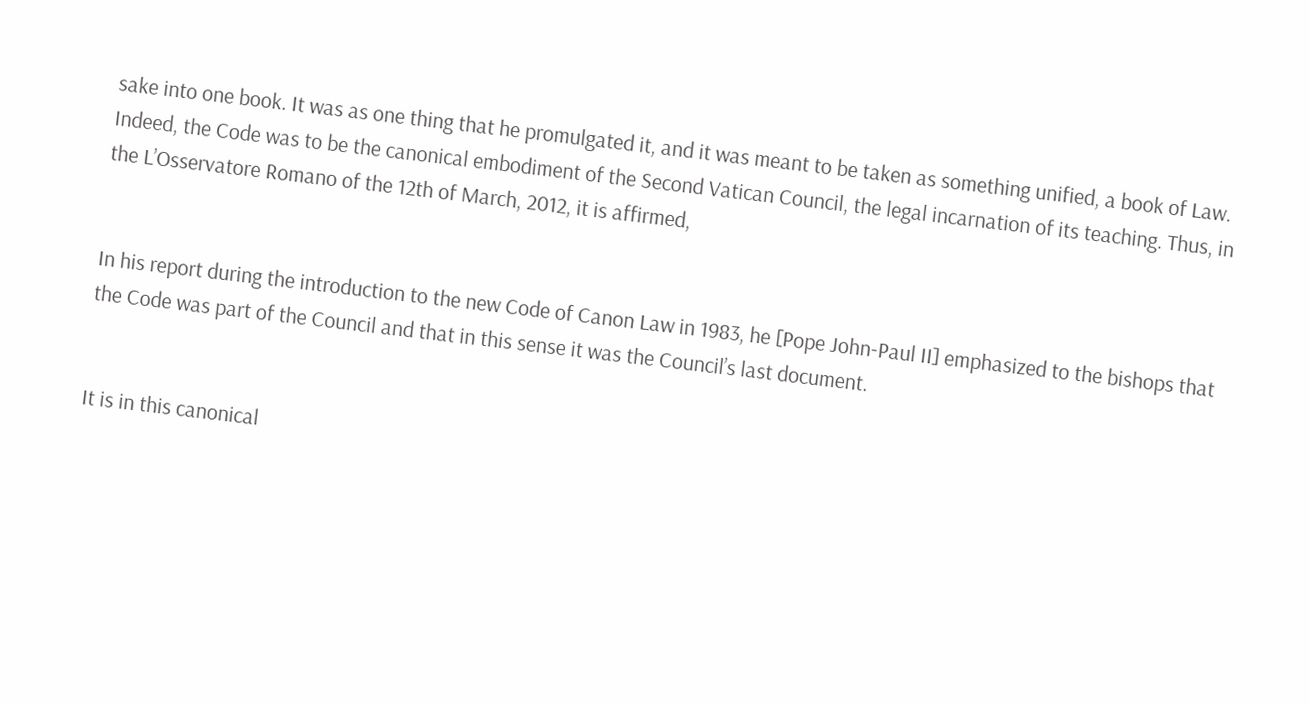sake into one book. It was as one thing that he promulgated it, and it was meant to be taken as something unified, a book of Law. Indeed, the Code was to be the canonical embodiment of the Second Vatican Council, the legal incarnation of its teaching. Thus, in the L’Osservatore Romano of the 12th of March, 2012, it is affirmed,


In his report during the introduction to the new Code of Canon Law in 1983, he [Pope John-Paul II] emphasized to the bishops that the Code was part of the Council and that in this sense it was the Council’s last document.


It is in this canonical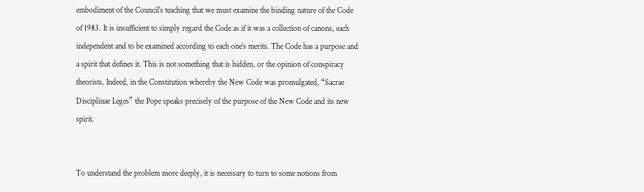embodiment of the Council’s teaching that we must examine the binding nature of the Code of 1983. It is insufficient to simply regard the Code as if it was a collection of canons, each independent and to be examined according to each one’s merits. The Code has a purpose and a spirit that defines it. This is not something that is hidden, or the opinion of conspiracy theorists. Indeed, in the Constitution whereby the New Code was promulgated, “Sacrae Disciplinae Leges” the Pope speaks precisely of the purpose of the New Code and its new spirit.


To understand the problem more deeply, it is necessary to turn to some notions from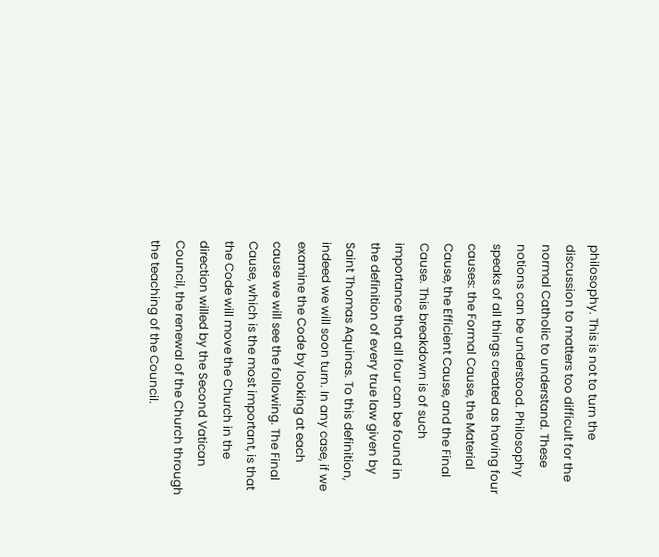philosophy. This is not to turn the discussion to matters too difficult for the normal Catholic to understand. These notions can be understood. Philosophy speaks of all things created as having four causes: the Formal Cause, the Material Cause, the Efficient Cause, and the Final Cause. This breakdown is of such importance that all four can be found in the definition of every true law given by Saint Thomas Aquinas. To this definition, indeed we will soon turn. In any case, if we examine the Code by looking at each cause we will see the following. The Final Cause, which is the most important, is that the Code will move the Church in the direction willed by the Second Vatican Council, the renewal of the Church through the teaching of the Council.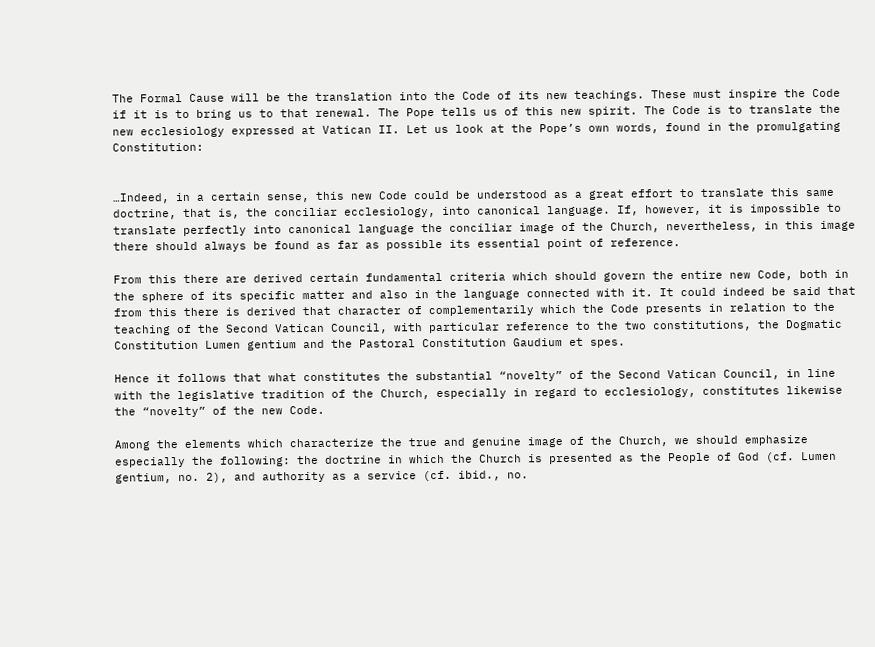The Formal Cause will be the translation into the Code of its new teachings. These must inspire the Code if it is to bring us to that renewal. The Pope tells us of this new spirit. The Code is to translate the new ecclesiology expressed at Vatican II. Let us look at the Pope’s own words, found in the promulgating Constitution:


…Indeed, in a certain sense, this new Code could be understood as a great effort to translate this same doctrine, that is, the conciliar ecclesiology, into canonical language. If, however, it is impossible to translate perfectly into canonical language the conciliar image of the Church, nevertheless, in this image there should always be found as far as possible its essential point of reference.

From this there are derived certain fundamental criteria which should govern the entire new Code, both in the sphere of its specific matter and also in the language connected with it. It could indeed be said that from this there is derived that character of complementarily which the Code presents in relation to the teaching of the Second Vatican Council, with particular reference to the two constitutions, the Dogmatic Constitution Lumen gentium and the Pastoral Constitution Gaudium et spes.

Hence it follows that what constitutes the substantial “novelty” of the Second Vatican Council, in line with the legislative tradition of the Church, especially in regard to ecclesiology, constitutes likewise the “novelty” of the new Code.

Among the elements which characterize the true and genuine image of the Church, we should emphasize especially the following: the doctrine in which the Church is presented as the People of God (cf. Lumen gentium, no. 2), and authority as a service (cf. ibid., no.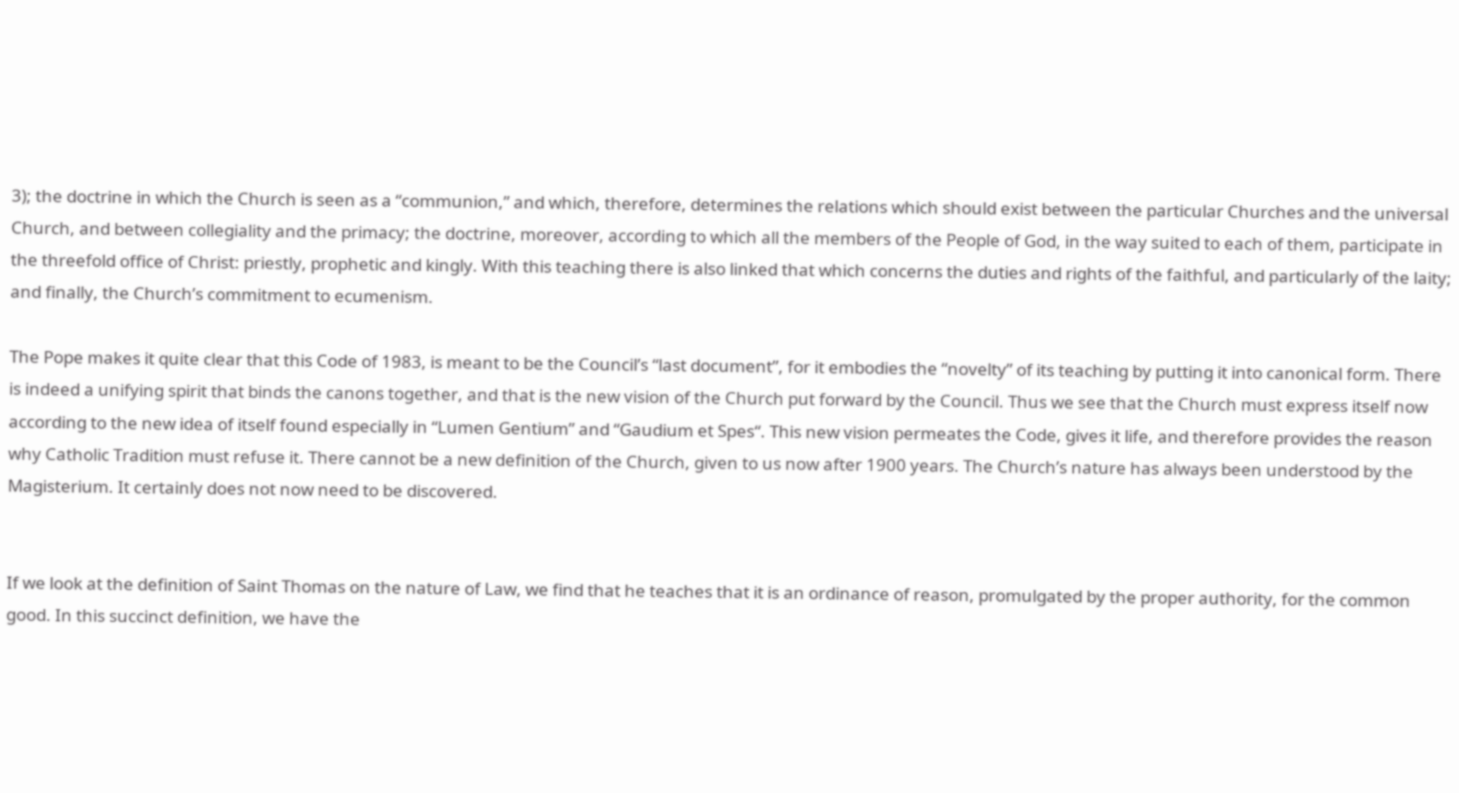3); the doctrine in which the Church is seen as a “communion,” and which, therefore, determines the relations which should exist between the particular Churches and the universal Church, and between collegiality and the primacy; the doctrine, moreover, according to which all the members of the People of God, in the way suited to each of them, participate in the threefold office of Christ: priestly, prophetic and kingly. With this teaching there is also linked that which concerns the duties and rights of the faithful, and particularly of the laity; and finally, the Church’s commitment to ecumenism.

The Pope makes it quite clear that this Code of 1983, is meant to be the Council’s “last document”, for it embodies the “novelty” of its teaching by putting it into canonical form. There is indeed a unifying spirit that binds the canons together, and that is the new vision of the Church put forward by the Council. Thus we see that the Church must express itself now according to the new idea of itself found especially in “Lumen Gentium” and “Gaudium et Spes“. This new vision permeates the Code, gives it life, and therefore provides the reason why Catholic Tradition must refuse it. There cannot be a new definition of the Church, given to us now after 1900 years. The Church’s nature has always been understood by the Magisterium. It certainly does not now need to be discovered.


If we look at the definition of Saint Thomas on the nature of Law, we find that he teaches that it is an ordinance of reason, promulgated by the proper authority, for the common good. In this succinct definition, we have the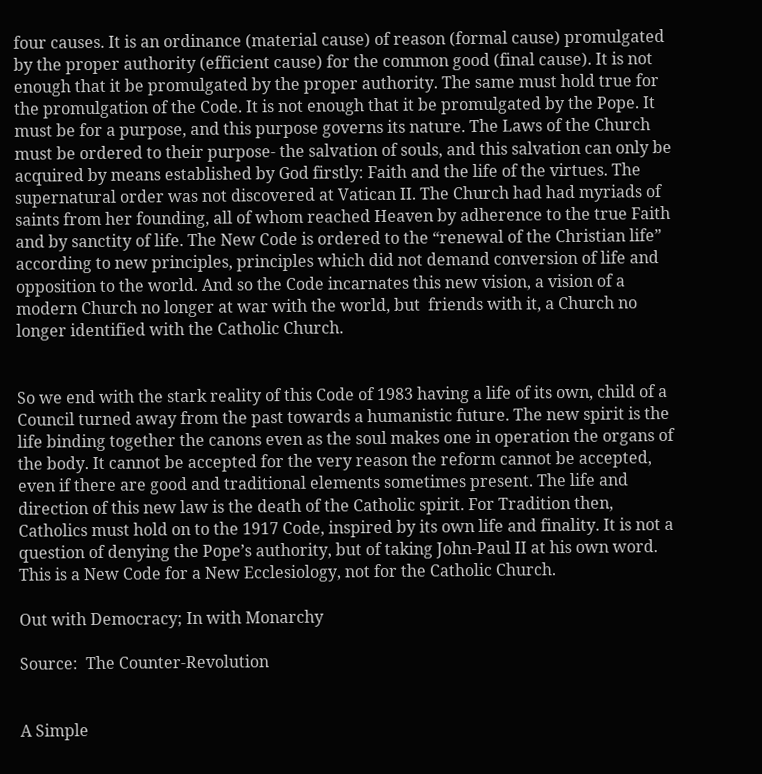four causes. It is an ordinance (material cause) of reason (formal cause) promulgated by the proper authority (efficient cause) for the common good (final cause). It is not enough that it be promulgated by the proper authority. The same must hold true for the promulgation of the Code. It is not enough that it be promulgated by the Pope. It must be for a purpose, and this purpose governs its nature. The Laws of the Church must be ordered to their purpose- the salvation of souls, and this salvation can only be acquired by means established by God firstly: Faith and the life of the virtues. The supernatural order was not discovered at Vatican II. The Church had had myriads of saints from her founding, all of whom reached Heaven by adherence to the true Faith and by sanctity of life. The New Code is ordered to the “renewal of the Christian life” according to new principles, principles which did not demand conversion of life and opposition to the world. And so the Code incarnates this new vision, a vision of a modern Church no longer at war with the world, but  friends with it, a Church no longer identified with the Catholic Church.


So we end with the stark reality of this Code of 1983 having a life of its own, child of a Council turned away from the past towards a humanistic future. The new spirit is the life binding together the canons even as the soul makes one in operation the organs of the body. It cannot be accepted for the very reason the reform cannot be accepted, even if there are good and traditional elements sometimes present. The life and direction of this new law is the death of the Catholic spirit. For Tradition then, Catholics must hold on to the 1917 Code, inspired by its own life and finality. It is not a question of denying the Pope’s authority, but of taking John-Paul II at his own word. This is a New Code for a New Ecclesiology, not for the Catholic Church.

Out with Democracy; In with Monarchy

Source:  The Counter-Revolution


A Simple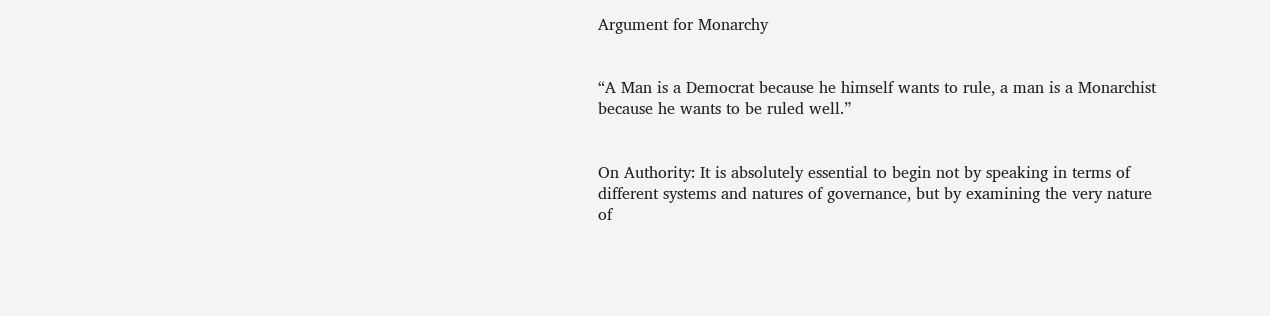Argument for Monarchy


“A Man is a Democrat because he himself wants to rule, a man is a Monarchist because he wants to be ruled well.”


On Authority: It is absolutely essential to begin not by speaking in terms of different systems and natures of governance, but by examining the very nature of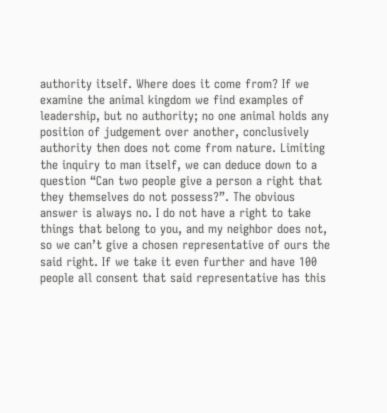authority itself. Where does it come from? If we examine the animal kingdom we find examples of leadership, but no authority; no one animal holds any position of judgement over another, conclusively authority then does not come from nature. Limiting the inquiry to man itself, we can deduce down to a question “Can two people give a person a right that they themselves do not possess?”. The obvious answer is always no. I do not have a right to take things that belong to you, and my neighbor does not, so we can’t give a chosen representative of ours the said right. If we take it even further and have 100 people all consent that said representative has this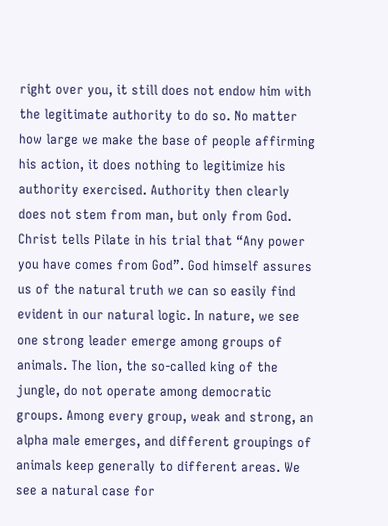right over you, it still does not endow him with the legitimate authority to do so. No matter how large we make the base of people affirming his action, it does nothing to legitimize his authority exercised. Authority then clearly does not stem from man, but only from God. Christ tells Pilate in his trial that “Any power you have comes from God”. God himself assures us of the natural truth we can so easily find evident in our natural logic. In nature, we see one strong leader emerge among groups of animals. The lion, the so-called king of the jungle, do not operate among democratic groups. Among every group, weak and strong, an alpha male emerges, and different groupings of animals keep generally to different areas. We see a natural case for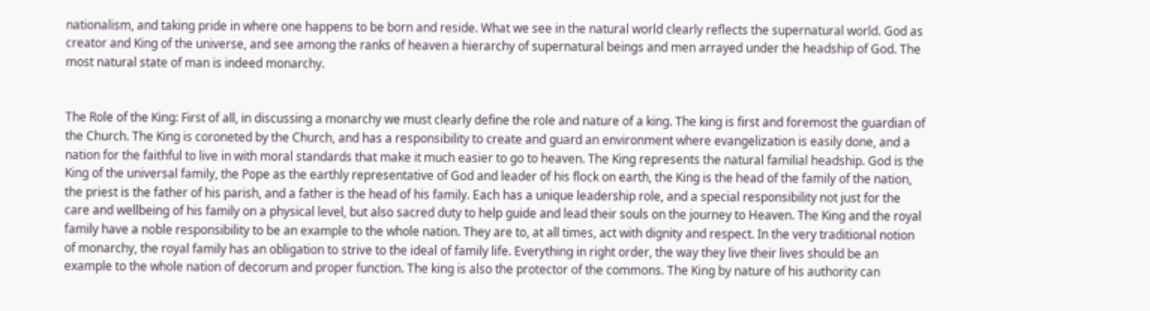nationalism, and taking pride in where one happens to be born and reside. What we see in the natural world clearly reflects the supernatural world. God as creator and King of the universe, and see among the ranks of heaven a hierarchy of supernatural beings and men arrayed under the headship of God. The most natural state of man is indeed monarchy.


The Role of the King: First of all, in discussing a monarchy we must clearly define the role and nature of a king. The king is first and foremost the guardian of the Church. The King is coroneted by the Church, and has a responsibility to create and guard an environment where evangelization is easily done, and a nation for the faithful to live in with moral standards that make it much easier to go to heaven. The King represents the natural familial headship. God is the King of the universal family, the Pope as the earthly representative of God and leader of his flock on earth, the King is the head of the family of the nation, the priest is the father of his parish, and a father is the head of his family. Each has a unique leadership role, and a special responsibility not just for the care and wellbeing of his family on a physical level, but also sacred duty to help guide and lead their souls on the journey to Heaven. The King and the royal family have a noble responsibility to be an example to the whole nation. They are to, at all times, act with dignity and respect. In the very traditional notion of monarchy, the royal family has an obligation to strive to the ideal of family life. Everything in right order, the way they live their lives should be an example to the whole nation of decorum and proper function. The king is also the protector of the commons. The King by nature of his authority can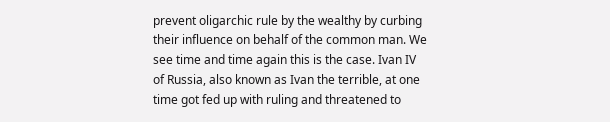prevent oligarchic rule by the wealthy by curbing their influence on behalf of the common man. We see time and time again this is the case. Ivan IV of Russia, also known as Ivan the terrible, at one time got fed up with ruling and threatened to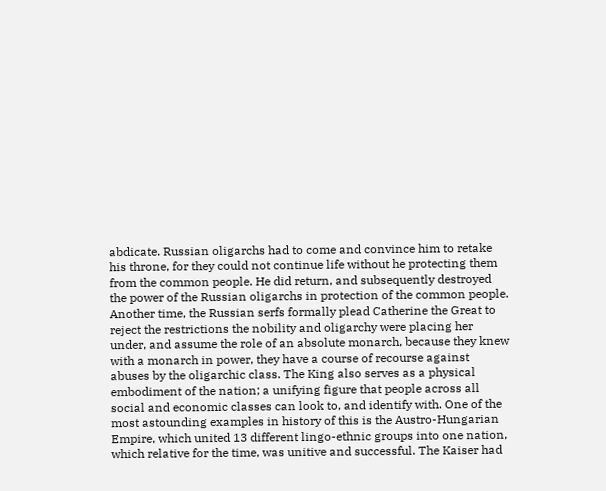abdicate. Russian oligarchs had to come and convince him to retake his throne, for they could not continue life without he protecting them from the common people. He did return, and subsequently destroyed the power of the Russian oligarchs in protection of the common people. Another time, the Russian serfs formally plead Catherine the Great to reject the restrictions the nobility and oligarchy were placing her under, and assume the role of an absolute monarch, because they knew with a monarch in power, they have a course of recourse against abuses by the oligarchic class. The King also serves as a physical embodiment of the nation; a unifying figure that people across all social and economic classes can look to, and identify with. One of the most astounding examples in history of this is the Austro-Hungarian Empire, which united 13 different lingo-ethnic groups into one nation, which relative for the time, was unitive and successful. The Kaiser had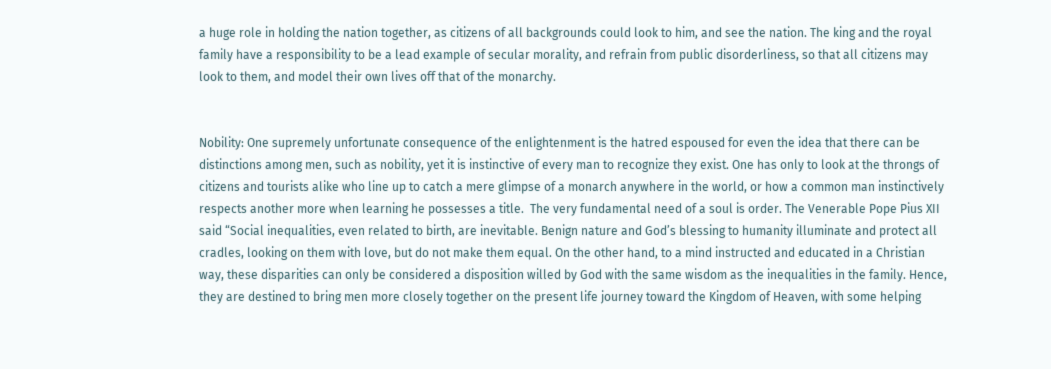a huge role in holding the nation together, as citizens of all backgrounds could look to him, and see the nation. The king and the royal family have a responsibility to be a lead example of secular morality, and refrain from public disorderliness, so that all citizens may look to them, and model their own lives off that of the monarchy.


Nobility: One supremely unfortunate consequence of the enlightenment is the hatred espoused for even the idea that there can be distinctions among men, such as nobility, yet it is instinctive of every man to recognize they exist. One has only to look at the throngs of citizens and tourists alike who line up to catch a mere glimpse of a monarch anywhere in the world, or how a common man instinctively respects another more when learning he possesses a title.  The very fundamental need of a soul is order. The Venerable Pope Pius XII said “Social inequalities, even related to birth, are inevitable. Benign nature and God’s blessing to humanity illuminate and protect all cradles, looking on them with love, but do not make them equal. On the other hand, to a mind instructed and educated in a Christian way, these disparities can only be considered a disposition willed by God with the same wisdom as the inequalities in the family. Hence, they are destined to bring men more closely together on the present life journey toward the Kingdom of Heaven, with some helping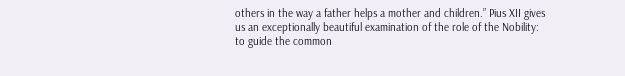others in the way a father helps a mother and children.” Pius XII gives us an exceptionally beautiful examination of the role of the Nobility: to guide the common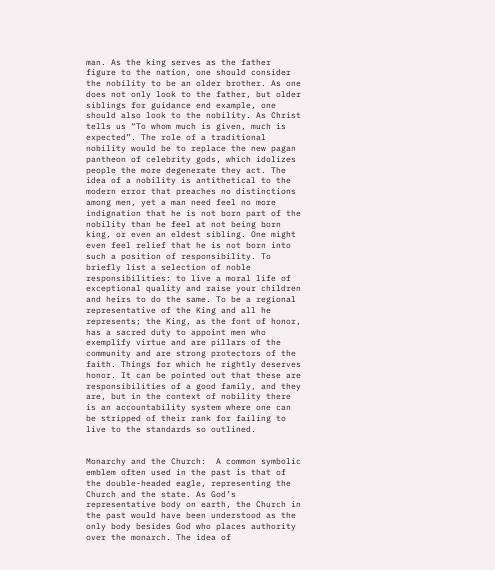man. As the king serves as the father figure to the nation, one should consider the nobility to be an older brother. As one does not only look to the father, but older siblings for guidance end example, one should also look to the nobility. As Christ tells us “To whom much is given, much is expected”. The role of a traditional nobility would be to replace the new pagan pantheon of celebrity gods, which idolizes people the more degenerate they act. The idea of a nobility is antithetical to the modern error that preaches no distinctions among men, yet a man need feel no more indignation that he is not born part of the nobility than he feel at not being born king, or even an eldest sibling. One might even feel relief that he is not born into such a position of responsibility. To briefly list a selection of noble responsibilities: to live a moral life of exceptional quality and raise your children and heirs to do the same. To be a regional representative of the King and all he represents; the King, as the font of honor, has a sacred duty to appoint men who exemplify virtue and are pillars of the community and are strong protectors of the faith. Things for which he rightly deserves honor. It can be pointed out that these are responsibilities of a good family, and they are, but in the context of nobility there is an accountability system where one can be stripped of their rank for failing to live to the standards so outlined.


Monarchy and the Church:  A common symbolic emblem often used in the past is that of the double-headed eagle, representing the Church and the state. As God’s representative body on earth, the Church in the past would have been understood as the only body besides God who places authority over the monarch. The idea of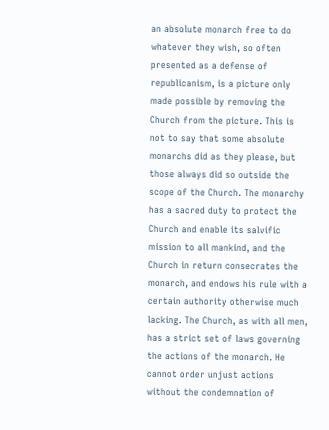an absolute monarch free to do whatever they wish, so often presented as a defense of republicanism, is a picture only made possible by removing the Church from the picture. This is not to say that some absolute monarchs did as they please, but those always did so outside the scope of the Church. The monarchy has a sacred duty to protect the Church and enable its salvific mission to all mankind, and the Church in return consecrates the monarch, and endows his rule with a certain authority otherwise much lacking. The Church, as with all men, has a strict set of laws governing the actions of the monarch. He cannot order unjust actions without the condemnation of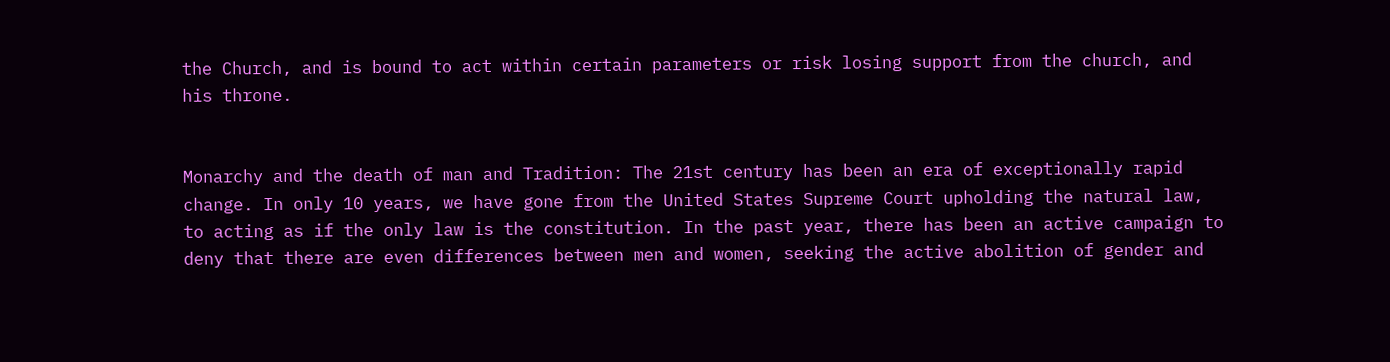the Church, and is bound to act within certain parameters or risk losing support from the church, and his throne.


Monarchy and the death of man and Tradition: The 21st century has been an era of exceptionally rapid change. In only 10 years, we have gone from the United States Supreme Court upholding the natural law, to acting as if the only law is the constitution. In the past year, there has been an active campaign to deny that there are even differences between men and women, seeking the active abolition of gender and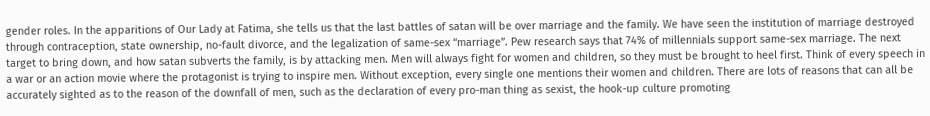gender roles. In the apparitions of Our Lady at Fatima, she tells us that the last battles of satan will be over marriage and the family. We have seen the institution of marriage destroyed through contraception, state ownership, no-fault divorce, and the legalization of same-sex “marriage”. Pew research says that 74% of millennials support same-sex marriage. The next target to bring down, and how satan subverts the family, is by attacking men. Men will always fight for women and children, so they must be brought to heel first. Think of every speech in a war or an action movie where the protagonist is trying to inspire men. Without exception, every single one mentions their women and children. There are lots of reasons that can all be accurately sighted as to the reason of the downfall of men, such as the declaration of every pro-man thing as sexist, the hook-up culture promoting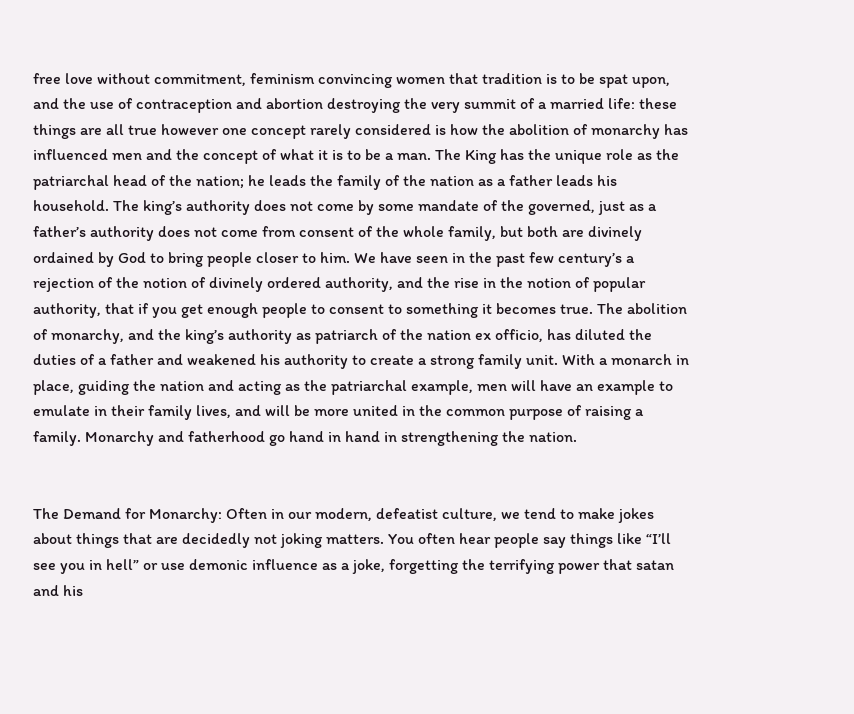free love without commitment, feminism convincing women that tradition is to be spat upon, and the use of contraception and abortion destroying the very summit of a married life: these things are all true however one concept rarely considered is how the abolition of monarchy has influenced men and the concept of what it is to be a man. The King has the unique role as the patriarchal head of the nation; he leads the family of the nation as a father leads his household. The king’s authority does not come by some mandate of the governed, just as a father’s authority does not come from consent of the whole family, but both are divinely ordained by God to bring people closer to him. We have seen in the past few century’s a rejection of the notion of divinely ordered authority, and the rise in the notion of popular authority, that if you get enough people to consent to something it becomes true. The abolition of monarchy, and the king’s authority as patriarch of the nation ex officio, has diluted the duties of a father and weakened his authority to create a strong family unit. With a monarch in place, guiding the nation and acting as the patriarchal example, men will have an example to emulate in their family lives, and will be more united in the common purpose of raising a family. Monarchy and fatherhood go hand in hand in strengthening the nation.


The Demand for Monarchy: Often in our modern, defeatist culture, we tend to make jokes about things that are decidedly not joking matters. You often hear people say things like “I’ll see you in hell” or use demonic influence as a joke, forgetting the terrifying power that satan and his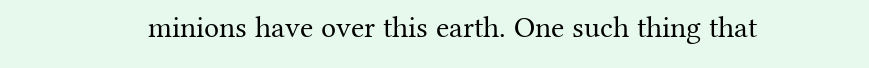minions have over this earth. One such thing that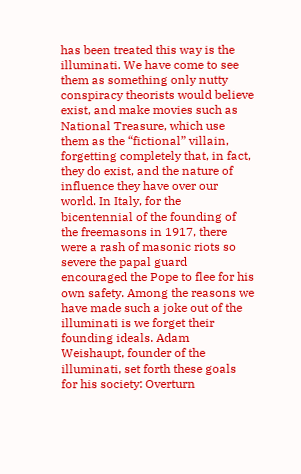has been treated this way is the illuminati. We have come to see them as something only nutty conspiracy theorists would believe exist, and make movies such as National Treasure, which use them as the “fictional” villain, forgetting completely that, in fact, they do exist, and the nature of influence they have over our world. In Italy, for the bicentennial of the founding of the freemasons in 1917, there were a rash of masonic riots so severe the papal guard encouraged the Pope to flee for his own safety. Among the reasons we have made such a joke out of the illuminati is we forget their founding ideals. Adam Weishaupt, founder of the illuminati, set forth these goals for his society: Overturn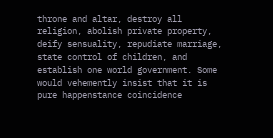throne and altar, destroy all religion, abolish private property, deify sensuality, repudiate marriage, state control of children, and establish one world government. Some would vehemently insist that it is pure happenstance coincidence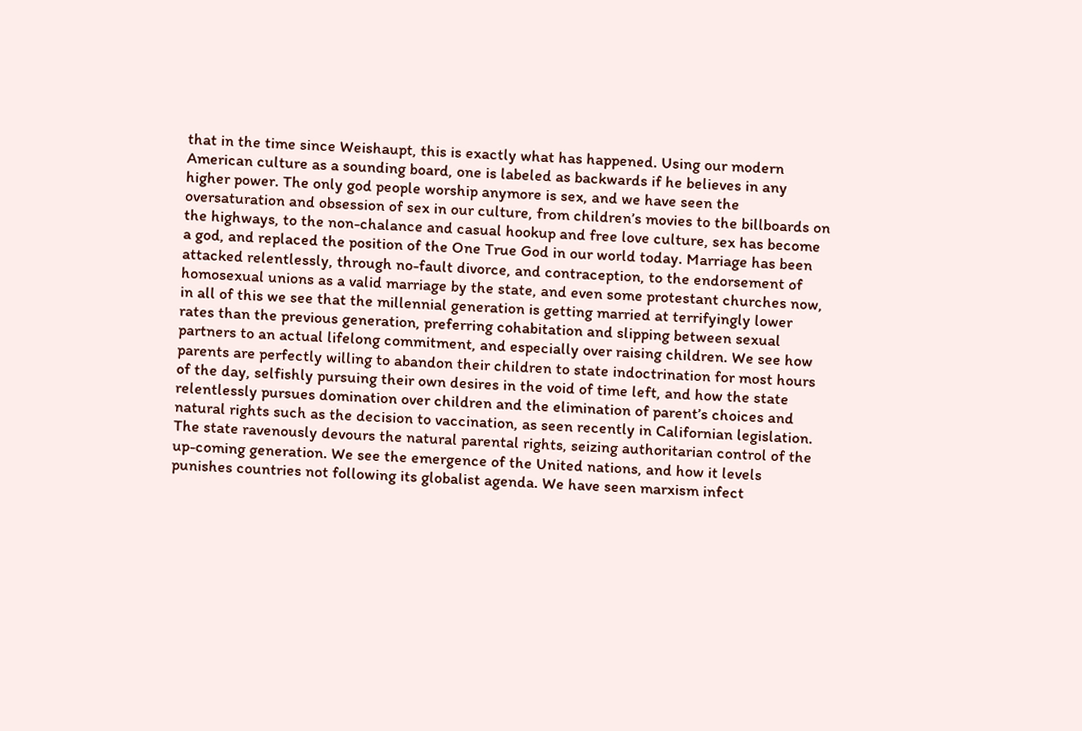that in the time since Weishaupt, this is exactly what has happened. Using our modern American culture as a sounding board, one is labeled as backwards if he believes in any higher power. The only god people worship anymore is sex, and we have seen the oversaturation and obsession of sex in our culture, from children’s movies to the billboards on the highways, to the non-chalance and casual hookup and free love culture, sex has become a god, and replaced the position of the One True God in our world today. Marriage has been attacked relentlessly, through no-fault divorce, and contraception, to the endorsement of homosexual unions as a valid marriage by the state, and even some protestant churches now, in all of this we see that the millennial generation is getting married at terrifyingly lower rates than the previous generation, preferring cohabitation and slipping between sexual partners to an actual lifelong commitment, and especially over raising children. We see how parents are perfectly willing to abandon their children to state indoctrination for most hours of the day, selfishly pursuing their own desires in the void of time left, and how the state relentlessly pursues domination over children and the elimination of parent’s choices and natural rights such as the decision to vaccination, as seen recently in Californian legislation. The state ravenously devours the natural parental rights, seizing authoritarian control of the up-coming generation. We see the emergence of the United nations, and how it levels punishes countries not following its globalist agenda. We have seen marxism infect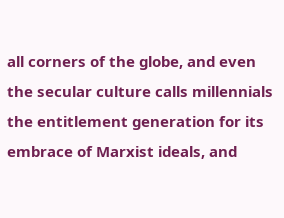all corners of the globe, and even the secular culture calls millennials the entitlement generation for its embrace of Marxist ideals, and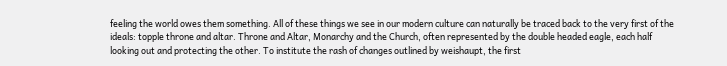feeling the world owes them something. All of these things we see in our modern culture can naturally be traced back to the very first of the ideals: topple throne and altar. Throne and Altar, Monarchy and the Church, often represented by the double headed eagle, each half looking out and protecting the other. To institute the rash of changes outlined by weishaupt, the first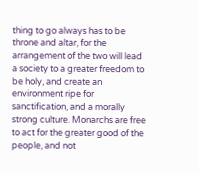thing to go always has to be throne and altar, for the arrangement of the two will lead a society to a greater freedom to be holy, and create an environment ripe for sanctification, and a morally strong culture. Monarchs are free to act for the greater good of the people, and not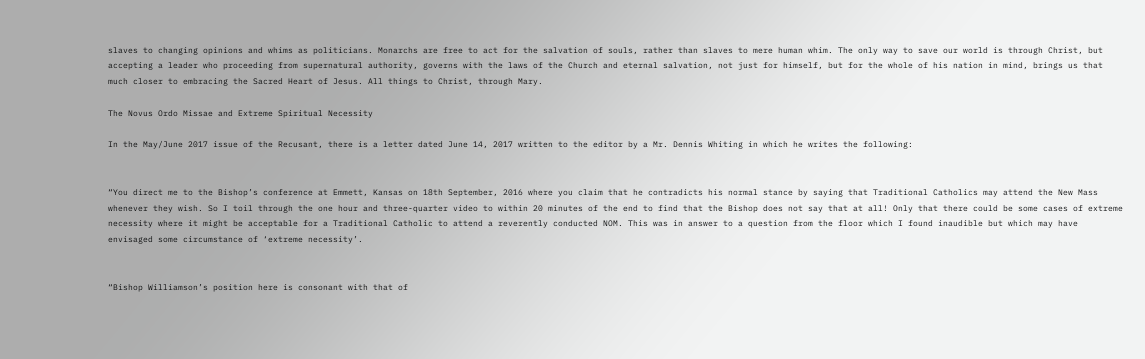slaves to changing opinions and whims as politicians. Monarchs are free to act for the salvation of souls, rather than slaves to mere human whim. The only way to save our world is through Christ, but accepting a leader who proceeding from supernatural authority, governs with the laws of the Church and eternal salvation, not just for himself, but for the whole of his nation in mind, brings us that much closer to embracing the Sacred Heart of Jesus. All things to Christ, through Mary.

The Novus Ordo Missae and Extreme Spiritual Necessity

In the May/June 2017 issue of the Recusant, there is a letter dated June 14, 2017 written to the editor by a Mr. Dennis Whiting in which he writes the following:


“You direct me to the Bishop’s conference at Emmett, Kansas on 18th September, 2016 where you claim that he contradicts his normal stance by saying that Traditional Catholics may attend the New Mass whenever they wish. So I toil through the one hour and three-quarter video to within 20 minutes of the end to find that the Bishop does not say that at all! Only that there could be some cases of extreme necessity where it might be acceptable for a Traditional Catholic to attend a reverently conducted NOM. This was in answer to a question from the floor which I found inaudible but which may have envisaged some circumstance of ‘extreme necessity’.


“Bishop Williamson’s position here is consonant with that of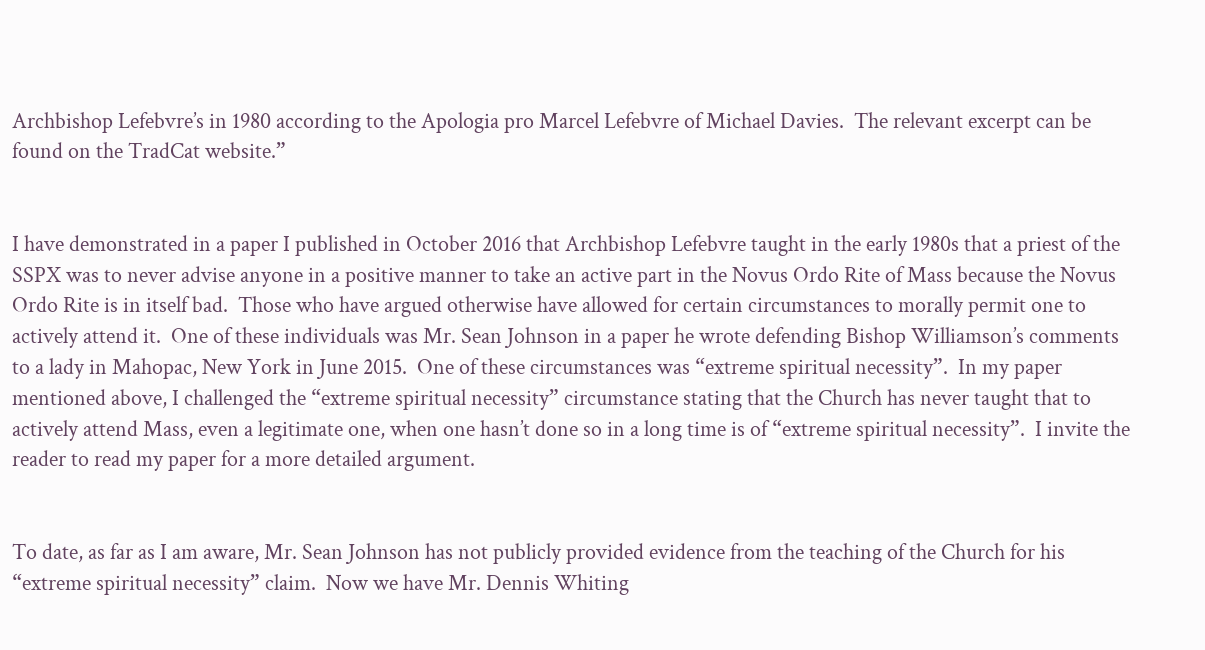Archbishop Lefebvre’s in 1980 according to the Apologia pro Marcel Lefebvre of Michael Davies.  The relevant excerpt can be found on the TradCat website.”


I have demonstrated in a paper I published in October 2016 that Archbishop Lefebvre taught in the early 1980s that a priest of the SSPX was to never advise anyone in a positive manner to take an active part in the Novus Ordo Rite of Mass because the Novus Ordo Rite is in itself bad.  Those who have argued otherwise have allowed for certain circumstances to morally permit one to actively attend it.  One of these individuals was Mr. Sean Johnson in a paper he wrote defending Bishop Williamson’s comments to a lady in Mahopac, New York in June 2015.  One of these circumstances was “extreme spiritual necessity”.  In my paper mentioned above, I challenged the “extreme spiritual necessity” circumstance stating that the Church has never taught that to actively attend Mass, even a legitimate one, when one hasn’t done so in a long time is of “extreme spiritual necessity”.  I invite the reader to read my paper for a more detailed argument.


To date, as far as I am aware, Mr. Sean Johnson has not publicly provided evidence from the teaching of the Church for his “extreme spiritual necessity” claim.  Now we have Mr. Dennis Whiting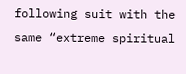following suit with the same “extreme spiritual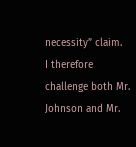necessity” claim.  I therefore challenge both Mr. Johnson and Mr.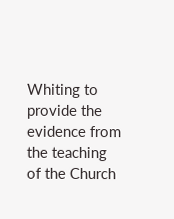Whiting to provide the evidence from the teaching of the Church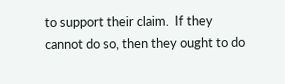to support their claim.  If they cannot do so, then they ought to do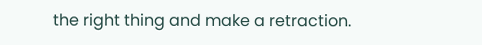the right thing and make a retraction.